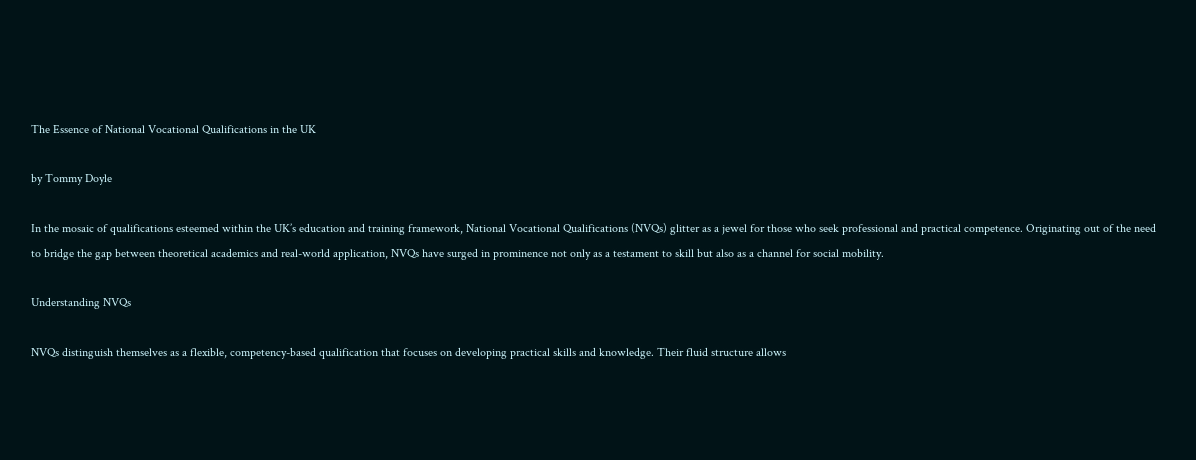The Essence of National Vocational Qualifications in the UK

by Tommy Doyle

In the mosaic of qualifications esteemed within the UK’s education and training framework, National Vocational Qualifications (NVQs) glitter as a jewel for those who seek professional and practical competence. Originating out of the need to bridge the gap between theoretical academics and real-world application, NVQs have surged in prominence not only as a testament to skill but also as a channel for social mobility.

Understanding NVQs

NVQs distinguish themselves as a flexible, competency-based qualification that focuses on developing practical skills and knowledge. Their fluid structure allows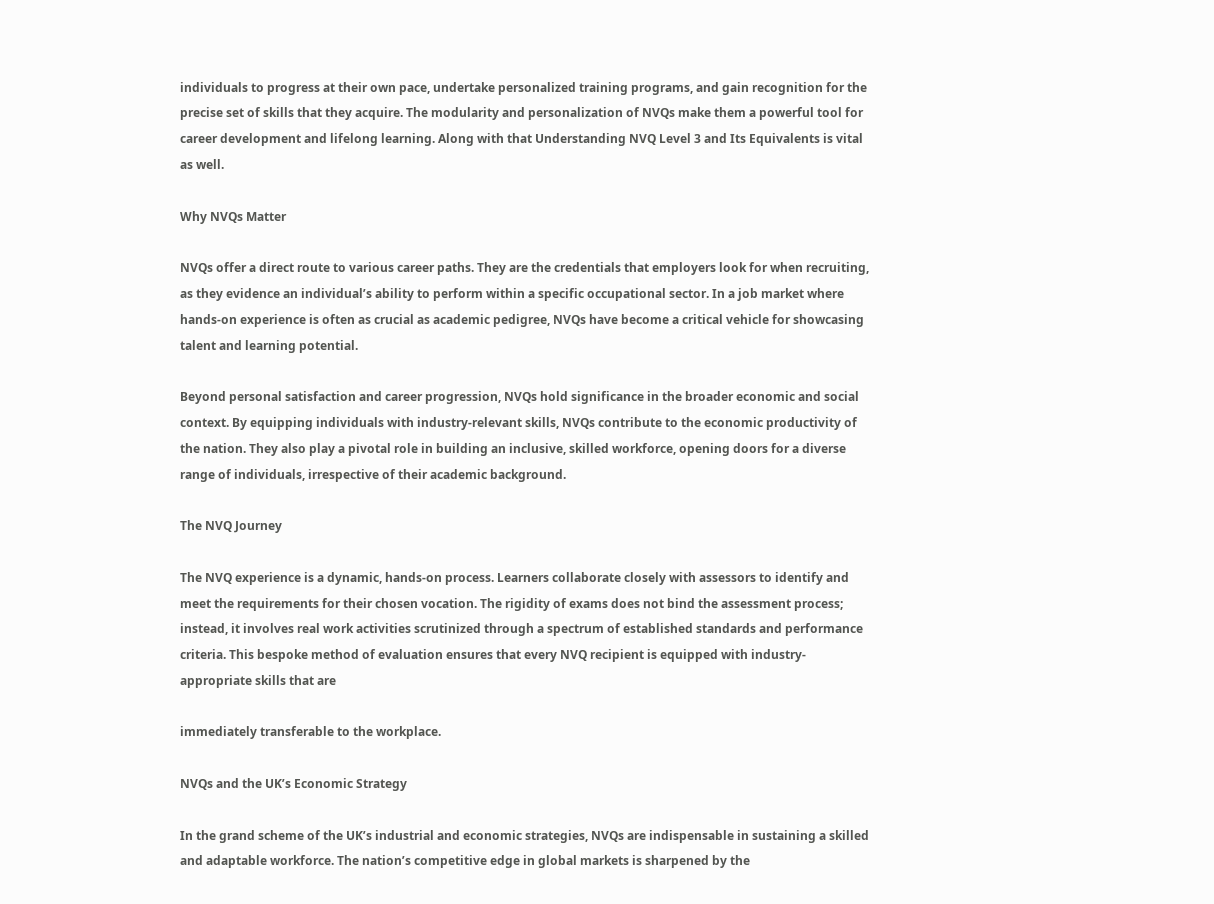individuals to progress at their own pace, undertake personalized training programs, and gain recognition for the precise set of skills that they acquire. The modularity and personalization of NVQs make them a powerful tool for career development and lifelong learning. Along with that Understanding NVQ Level 3 and Its Equivalents is vital as well.

Why NVQs Matter

NVQs offer a direct route to various career paths. They are the credentials that employers look for when recruiting, as they evidence an individual’s ability to perform within a specific occupational sector. In a job market where hands-on experience is often as crucial as academic pedigree, NVQs have become a critical vehicle for showcasing talent and learning potential.

Beyond personal satisfaction and career progression, NVQs hold significance in the broader economic and social context. By equipping individuals with industry-relevant skills, NVQs contribute to the economic productivity of the nation. They also play a pivotal role in building an inclusive, skilled workforce, opening doors for a diverse range of individuals, irrespective of their academic background.

The NVQ Journey

The NVQ experience is a dynamic, hands-on process. Learners collaborate closely with assessors to identify and meet the requirements for their chosen vocation. The rigidity of exams does not bind the assessment process; instead, it involves real work activities scrutinized through a spectrum of established standards and performance criteria. This bespoke method of evaluation ensures that every NVQ recipient is equipped with industry-appropriate skills that are

immediately transferable to the workplace.

NVQs and the UK’s Economic Strategy

In the grand scheme of the UK’s industrial and economic strategies, NVQs are indispensable in sustaining a skilled and adaptable workforce. The nation’s competitive edge in global markets is sharpened by the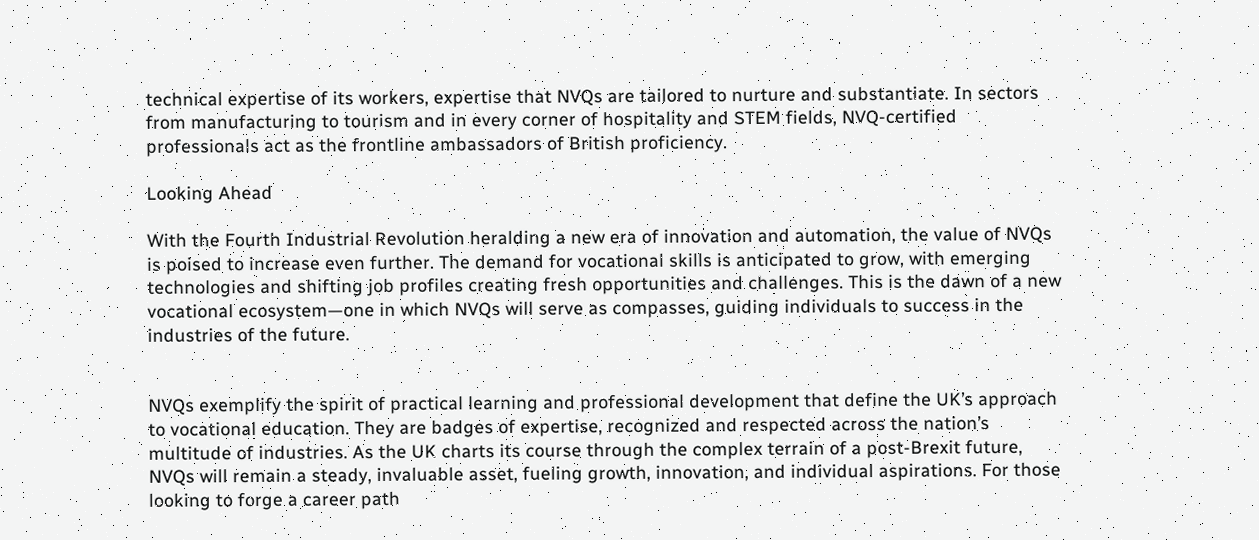technical expertise of its workers, expertise that NVQs are tailored to nurture and substantiate. In sectors from manufacturing to tourism and in every corner of hospitality and STEM fields, NVQ-certified professionals act as the frontline ambassadors of British proficiency.

Looking Ahead

With the Fourth Industrial Revolution heralding a new era of innovation and automation, the value of NVQs is poised to increase even further. The demand for vocational skills is anticipated to grow, with emerging technologies and shifting job profiles creating fresh opportunities and challenges. This is the dawn of a new vocational ecosystem—one in which NVQs will serve as compasses, guiding individuals to success in the industries of the future.


NVQs exemplify the spirit of practical learning and professional development that define the UK’s approach to vocational education. They are badges of expertise, recognized and respected across the nation’s multitude of industries. As the UK charts its course through the complex terrain of a post-Brexit future, NVQs will remain a steady, invaluable asset, fueling growth, innovation, and individual aspirations. For those looking to forge a career path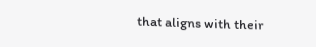that aligns with their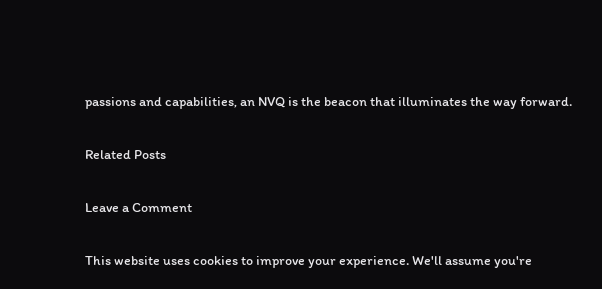passions and capabilities, an NVQ is the beacon that illuminates the way forward.

Related Posts

Leave a Comment

This website uses cookies to improve your experience. We'll assume you're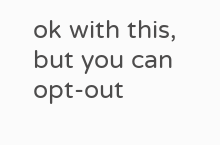ok with this, but you can opt-out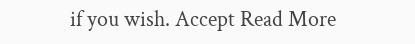if you wish. Accept Read More